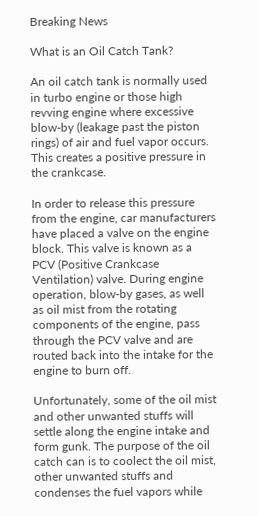Breaking News

What is an Oil Catch Tank?

An oil catch tank is normally used in turbo engine or those high revving engine where excessive blow-by (leakage past the piston rings) of air and fuel vapor occurs. This creates a positive pressure in the crankcase.

In order to release this pressure from the engine, car manufacturers have placed a valve on the engine block. This valve is known as a PCV (Positive Crankcase Ventilation) valve. During engine operation, blow-by gases, as well as oil mist from the rotating components of the engine, pass through the PCV valve and are routed back into the intake for the engine to burn off.

Unfortunately, some of the oil mist and other unwanted stuffs will settle along the engine intake and form gunk. The purpose of the oil catch can is to coolect the oil mist, other unwanted stuffs and condenses the fuel vapors while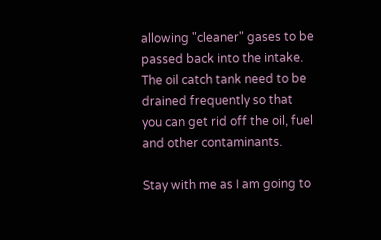allowing "cleaner" gases to be passed back into the intake. The oil catch tank need to be drained frequently so that you can get rid off the oil, fuel and other contaminants.

Stay with me as I am going to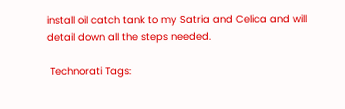install oil catch tank to my Satria and Celica and will detail down all the steps needed.

 Technorati Tags: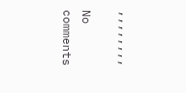,,,,,,,,

No comments